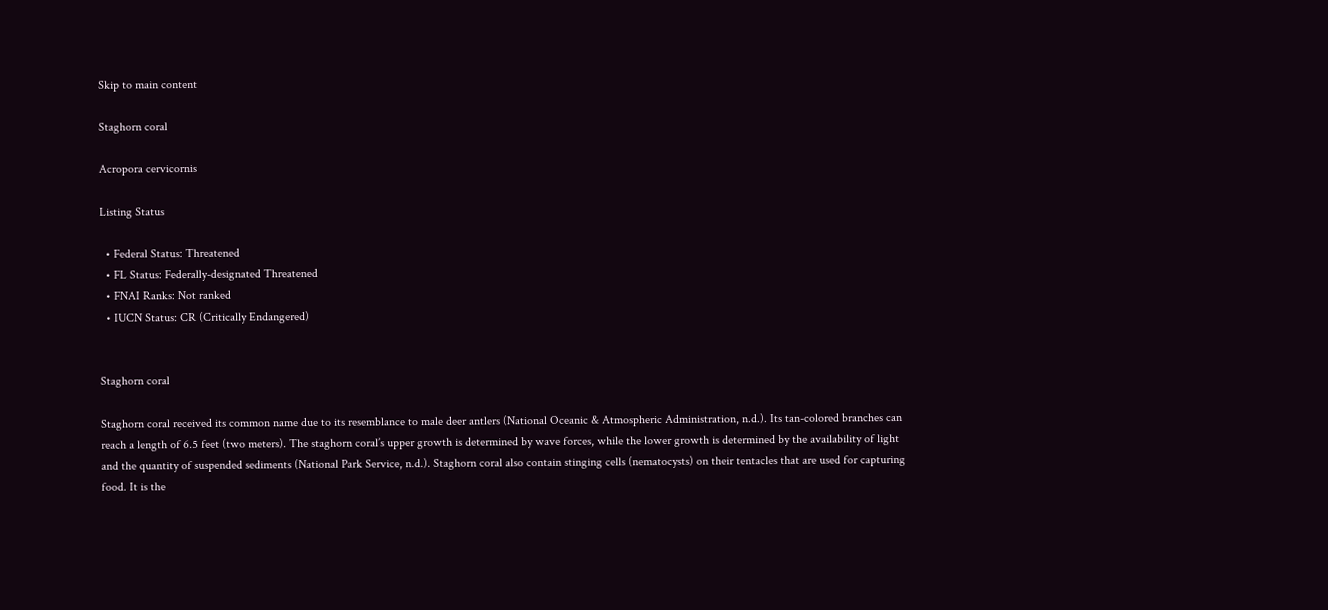Skip to main content

Staghorn coral

Acropora cervicornis

Listing Status

  • Federal Status: Threatened
  • FL Status: Federally-designated Threatened
  • FNAI Ranks: Not ranked
  • IUCN Status: CR (Critically Endangered)


Staghorn coral

Staghorn coral received its common name due to its resemblance to male deer antlers (National Oceanic & Atmospheric Administration, n.d.). Its tan-colored branches can reach a length of 6.5 feet (two meters). The staghorn coral’s upper growth is determined by wave forces, while the lower growth is determined by the availability of light and the quantity of suspended sediments (National Park Service, n.d.). Staghorn coral also contain stinging cells (nematocysts) on their tentacles that are used for capturing food. It is the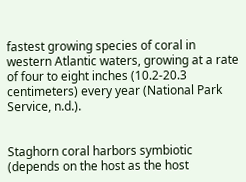fastest growing species of coral in western Atlantic waters, growing at a rate of four to eight inches (10.2-20.3 centimeters) every year (National Park Service, n.d.).


Staghorn coral harbors symbiotic (depends on the host as the host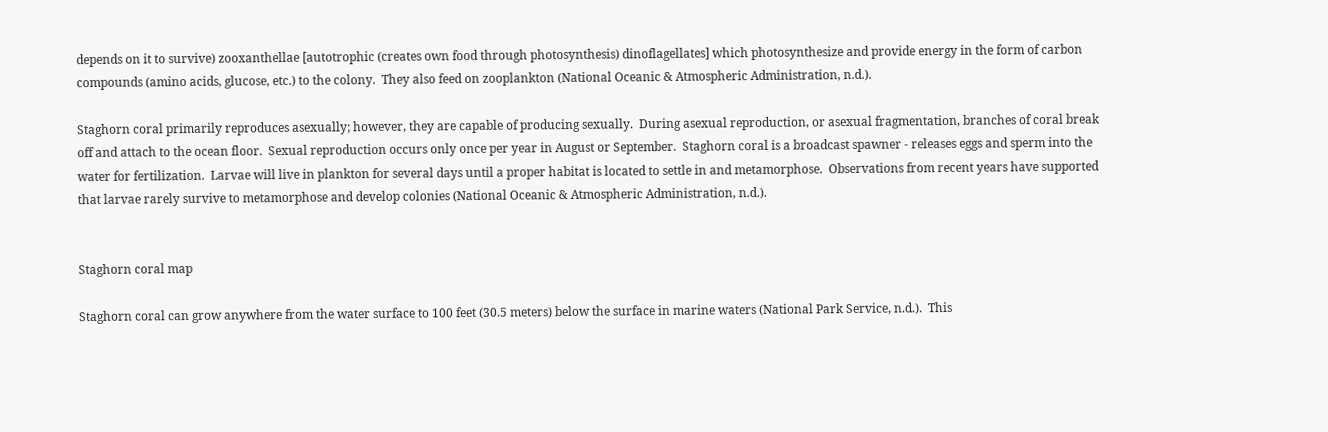depends on it to survive) zooxanthellae [autotrophic (creates own food through photosynthesis) dinoflagellates] which photosynthesize and provide energy in the form of carbon compounds (amino acids, glucose, etc.) to the colony.  They also feed on zooplankton (National Oceanic & Atmospheric Administration, n.d.).

Staghorn coral primarily reproduces asexually; however, they are capable of producing sexually.  During asexual reproduction, or asexual fragmentation, branches of coral break off and attach to the ocean floor.  Sexual reproduction occurs only once per year in August or September.  Staghorn coral is a broadcast spawner - releases eggs and sperm into the water for fertilization.  Larvae will live in plankton for several days until a proper habitat is located to settle in and metamorphose.  Observations from recent years have supported that larvae rarely survive to metamorphose and develop colonies (National Oceanic & Atmospheric Administration, n.d.).


Staghorn coral map

Staghorn coral can grow anywhere from the water surface to 100 feet (30.5 meters) below the surface in marine waters (National Park Service, n.d.).  This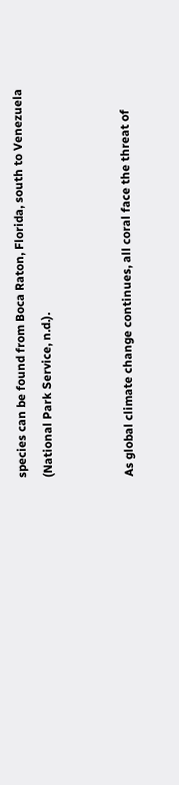species can be found from Boca Raton, Florida, south to Venezuela (National Park Service, n.d.).


As global climate change continues, all coral face the threat of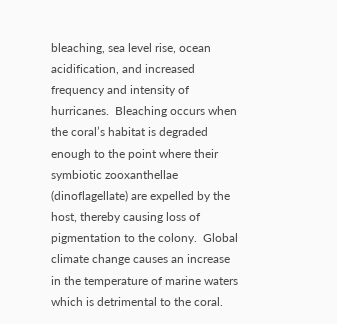bleaching, sea level rise, ocean acidification, and increased frequency and intensity of hurricanes.  Bleaching occurs when the coral’s habitat is degraded enough to the point where their symbiotic zooxanthellae (dinoflagellate) are expelled by the host, thereby causing loss of pigmentation to the colony.  Global climate change causes an increase in the temperature of marine waters which is detrimental to the coral.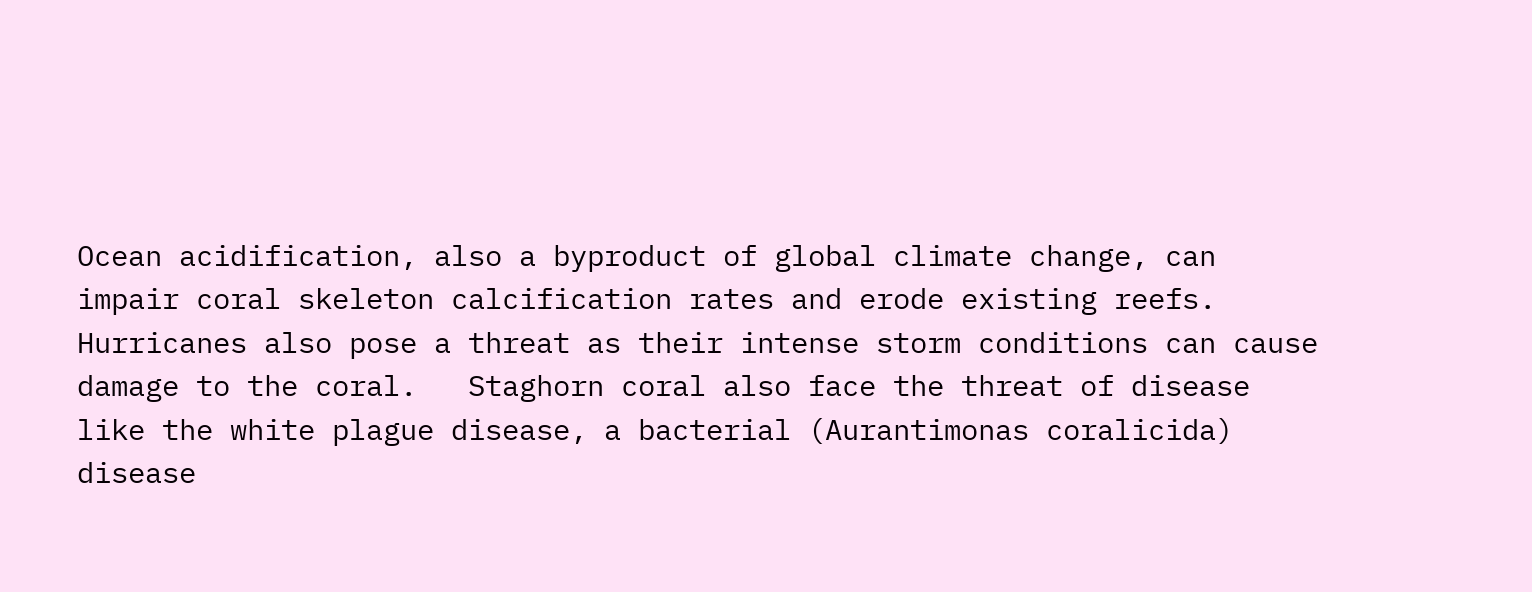Ocean acidification, also a byproduct of global climate change, can impair coral skeleton calcification rates and erode existing reefs.  Hurricanes also pose a threat as their intense storm conditions can cause damage to the coral.   Staghorn coral also face the threat of disease like the white plague disease, a bacterial (Aurantimonas coralicida) disease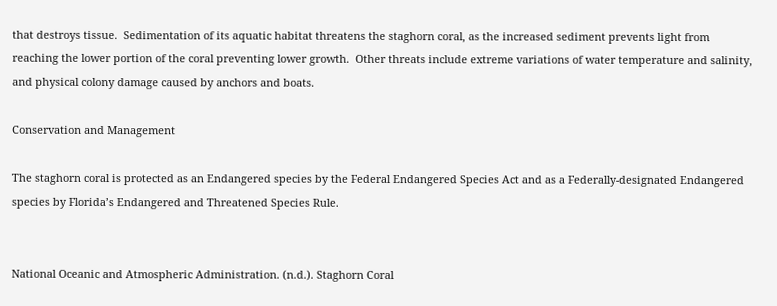that destroys tissue.  Sedimentation of its aquatic habitat threatens the staghorn coral, as the increased sediment prevents light from reaching the lower portion of the coral preventing lower growth.  Other threats include extreme variations of water temperature and salinity, and physical colony damage caused by anchors and boats.

Conservation and Management

The staghorn coral is protected as an Endangered species by the Federal Endangered Species Act and as a Federally-designated Endangered species by Florida’s Endangered and Threatened Species Rule.


National Oceanic and Atmospheric Administration. (n.d.). Staghorn Coral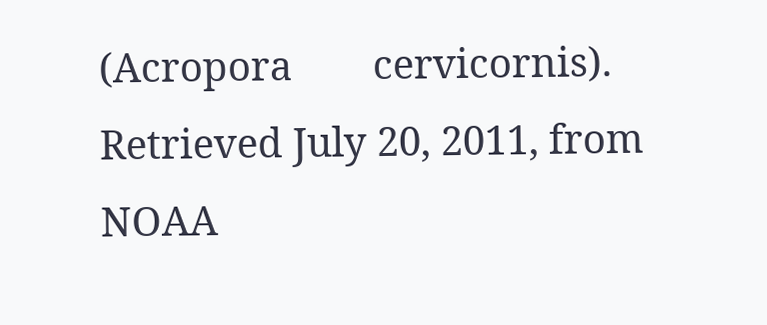(Acropora        cervicornis). Retrieved July 20, 2011, from NOAA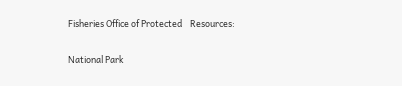Fisheries Office of Protected    Resources:

National Park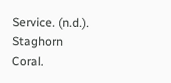Service. (n.d.). Staghorn Coral.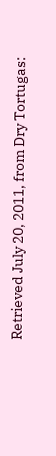Retrieved July 20, 2011, from Dry Tortugas: